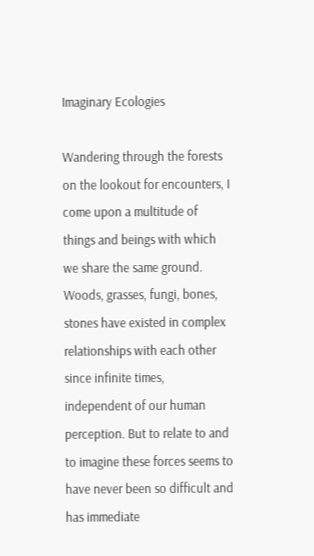Imaginary Ecologies

Wandering through the forests on the lookout for encounters, I come upon a multitude of things and beings with which we share the same ground. Woods, grasses, fungi, bones, stones have existed in complex relationships with each other since infinite times, independent of our human perception. But to relate to and to imagine these forces seems to have never been so difficult and has immediate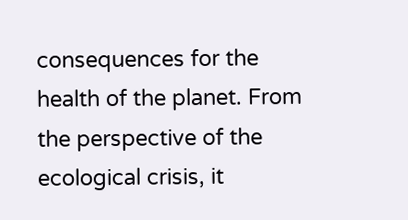consequences for the health of the planet. From the perspective of the ecological crisis, it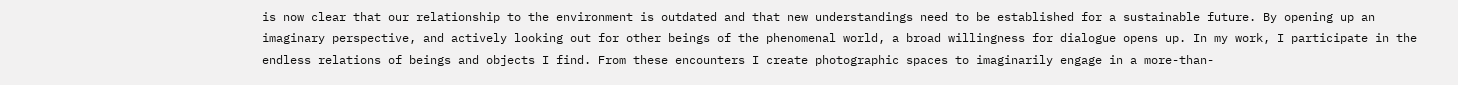is now clear that our relationship to the environment is outdated and that new understandings need to be established for a sustainable future. By opening up an imaginary perspective, and actively looking out for other beings of the phenomenal world, a broad willingness for dialogue opens up. In my work, I participate in the endless relations of beings and objects I find. From these encounters I create photographic spaces to imaginarily engage in a more-than-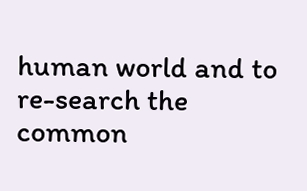human world and to re-search the common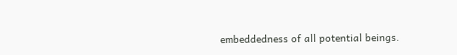embeddedness of all potential beings.